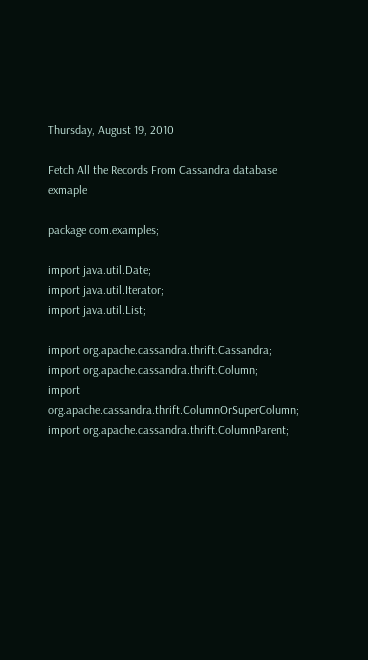Thursday, August 19, 2010

Fetch All the Records From Cassandra database exmaple

package com.examples;

import java.util.Date;
import java.util.Iterator;
import java.util.List;

import org.apache.cassandra.thrift.Cassandra;
import org.apache.cassandra.thrift.Column;
import org.apache.cassandra.thrift.ColumnOrSuperColumn;
import org.apache.cassandra.thrift.ColumnParent;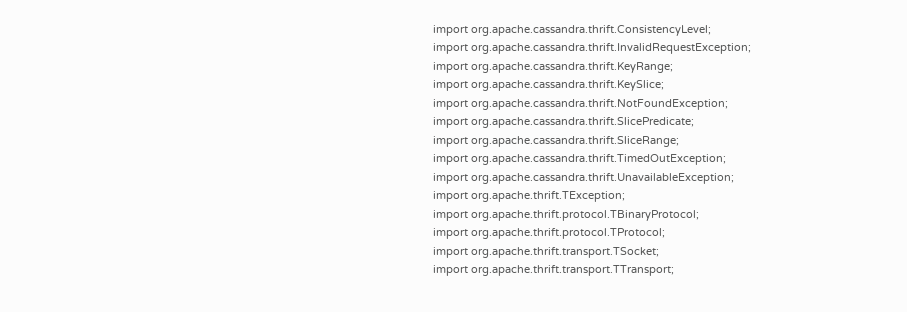import org.apache.cassandra.thrift.ConsistencyLevel;
import org.apache.cassandra.thrift.InvalidRequestException;
import org.apache.cassandra.thrift.KeyRange;
import org.apache.cassandra.thrift.KeySlice;
import org.apache.cassandra.thrift.NotFoundException;
import org.apache.cassandra.thrift.SlicePredicate;
import org.apache.cassandra.thrift.SliceRange;
import org.apache.cassandra.thrift.TimedOutException;
import org.apache.cassandra.thrift.UnavailableException;
import org.apache.thrift.TException;
import org.apache.thrift.protocol.TBinaryProtocol;
import org.apache.thrift.protocol.TProtocol;
import org.apache.thrift.transport.TSocket;
import org.apache.thrift.transport.TTransport;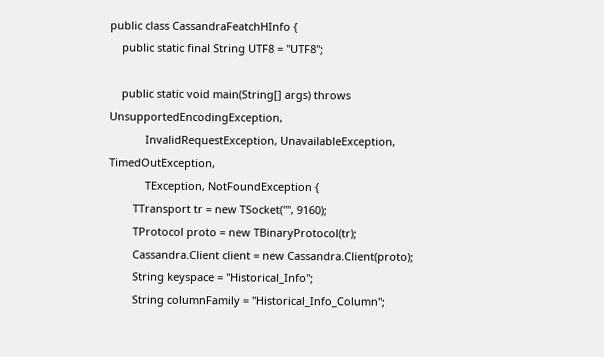public class CassandraFeatchHInfo {
    public static final String UTF8 = "UTF8";

    public static void main(String[] args) throws UnsupportedEncodingException,
            InvalidRequestException, UnavailableException, TimedOutException,
            TException, NotFoundException {
        TTransport tr = new TSocket("", 9160);
        TProtocol proto = new TBinaryProtocol(tr);
        Cassandra.Client client = new Cassandra.Client(proto);
        String keyspace = "Historical_Info";
        String columnFamily = "Historical_Info_Column";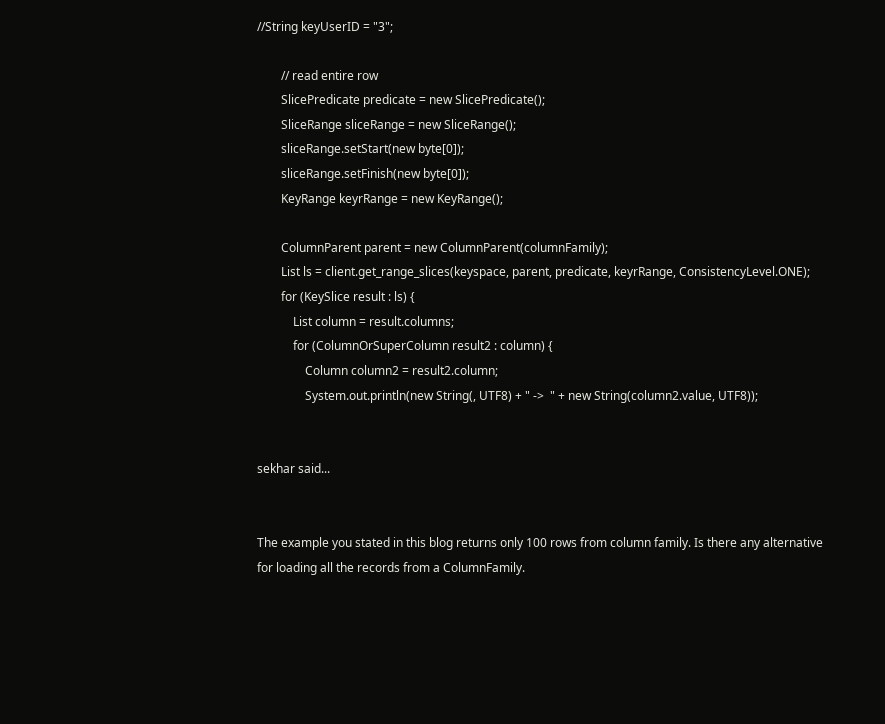//String keyUserID = "3";

        // read entire row
        SlicePredicate predicate = new SlicePredicate();
        SliceRange sliceRange = new SliceRange();
        sliceRange.setStart(new byte[0]);
        sliceRange.setFinish(new byte[0]);
        KeyRange keyrRange = new KeyRange();

        ColumnParent parent = new ColumnParent(columnFamily);
        List ls = client.get_range_slices(keyspace, parent, predicate, keyrRange, ConsistencyLevel.ONE);
        for (KeySlice result : ls) {
            List column = result.columns;
            for (ColumnOrSuperColumn result2 : column) {
                Column column2 = result2.column;
                System.out.println(new String(, UTF8) + " ->  " + new String(column2.value, UTF8));


sekhar said...


The example you stated in this blog returns only 100 rows from column family. Is there any alternative for loading all the records from a ColumnFamily.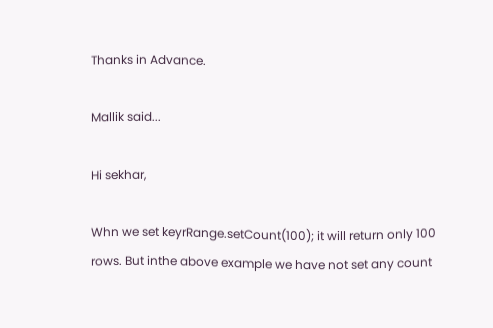Thanks in Advance.

Mallik said...

Hi sekhar,

Whn we set keyrRange.setCount(100); it will return only 100 rows. But inthe above example we have not set any count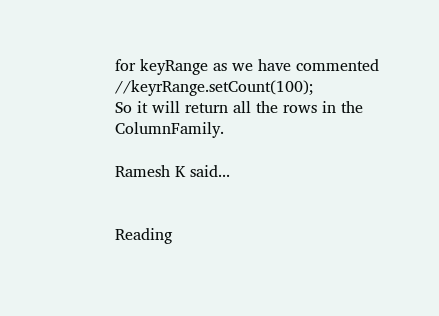for keyRange as we have commented //keyrRange.setCount(100);
So it will return all the rows in the ColumnFamily.

Ramesh K said...


Reading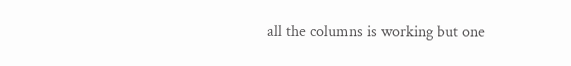all the columns is working but one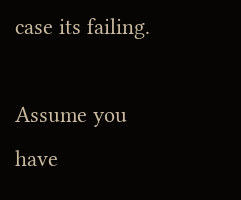case its failing.

Assume you have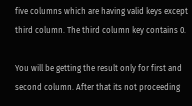five columns which are having valid keys except third column. The third column key contains 0.

You will be getting the result only for first and second column. After that its not proceeding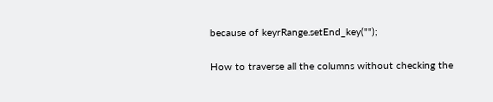because of keyrRange.setEnd_key("");

How to traverse all the columns without checking the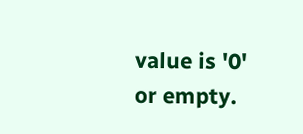value is '0' or empty.